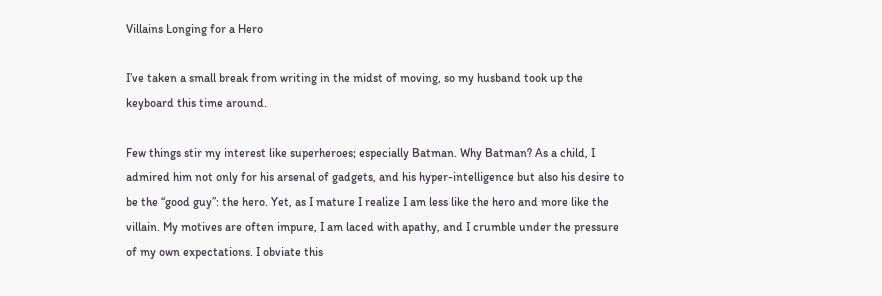Villains Longing for a Hero

I’ve taken a small break from writing in the midst of moving, so my husband took up the keyboard this time around.

Few things stir my interest like superheroes; especially Batman. Why Batman? As a child, I admired him not only for his arsenal of gadgets, and his hyper-intelligence but also his desire to be the “good guy”: the hero. Yet, as I mature I realize I am less like the hero and more like the villain. My motives are often impure, I am laced with apathy, and I crumble under the pressure of my own expectations. I obviate this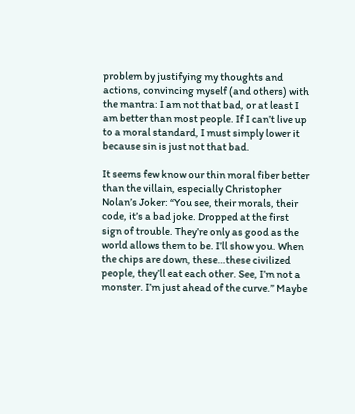problem by justifying my thoughts and actions, convincing myself (and others) with the mantra: I am not that bad, or at least I am better than most people. If I can’t live up to a moral standard, I must simply lower it because sin is just not that bad.

It seems few know our thin moral fiber better than the villain, especially Christopher Nolan’s Joker: “You see, their morals, their code, it’s a bad joke. Dropped at the first sign of trouble. They’re only as good as the world allows them to be. I’ll show you. When the chips are down, these…these civilized people, they’ll eat each other. See, I’m not a monster. I’m just ahead of the curve.” Maybe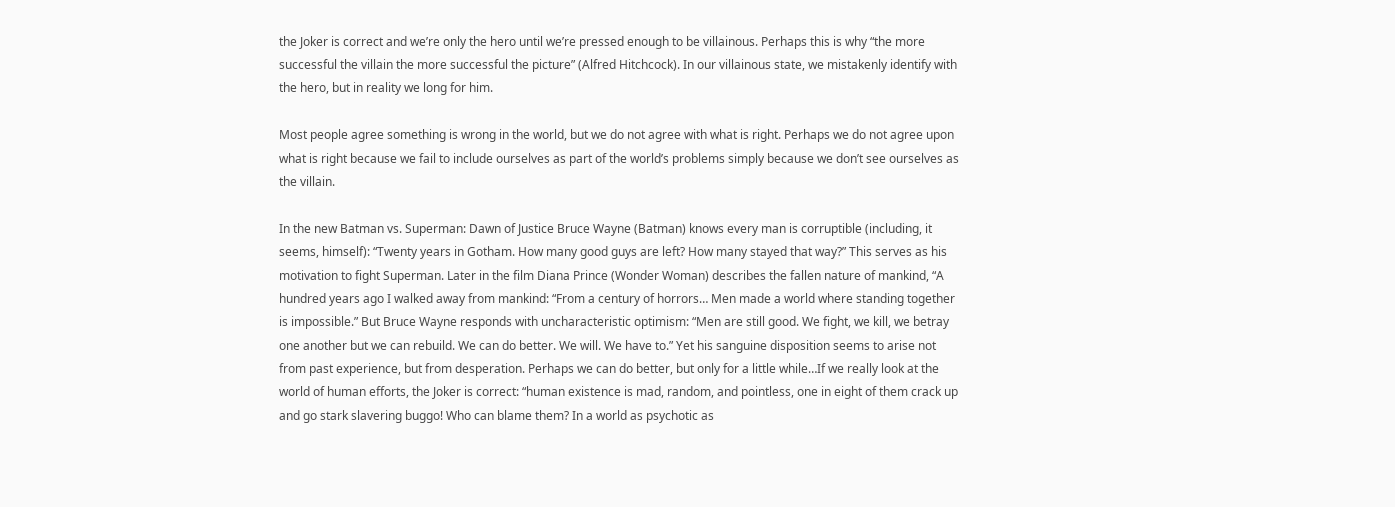the Joker is correct and we’re only the hero until we’re pressed enough to be villainous. Perhaps this is why “the more successful the villain the more successful the picture” (Alfred Hitchcock). In our villainous state, we mistakenly identify with the hero, but in reality we long for him.

Most people agree something is wrong in the world, but we do not agree with what is right. Perhaps we do not agree upon what is right because we fail to include ourselves as part of the world’s problems simply because we don’t see ourselves as the villain.

In the new Batman vs. Superman: Dawn of Justice Bruce Wayne (Batman) knows every man is corruptible (including, it seems, himself): “Twenty years in Gotham. How many good guys are left? How many stayed that way?” This serves as his motivation to fight Superman. Later in the film Diana Prince (Wonder Woman) describes the fallen nature of mankind, “A hundred years ago I walked away from mankind: “From a century of horrors… Men made a world where standing together is impossible.” But Bruce Wayne responds with uncharacteristic optimism: “Men are still good. We fight, we kill, we betray one another but we can rebuild. We can do better. We will. We have to.” Yet his sanguine disposition seems to arise not from past experience, but from desperation. Perhaps we can do better, but only for a little while…If we really look at the world of human efforts, the Joker is correct: “human existence is mad, random, and pointless, one in eight of them crack up and go stark slavering buggo! Who can blame them? In a world as psychotic as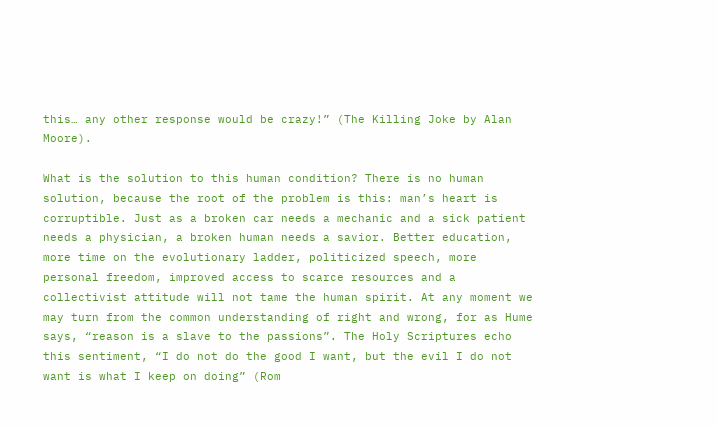this… any other response would be crazy!” (The Killing Joke by Alan Moore).

What is the solution to this human condition? There is no human solution, because the root of the problem is this: man’s heart is corruptible. Just as a broken car needs a mechanic and a sick patient needs a physician, a broken human needs a savior. Better education, more time on the evolutionary ladder, politicized speech, more personal freedom, improved access to scarce resources and a collectivist attitude will not tame the human spirit. At any moment we may turn from the common understanding of right and wrong, for as Hume says, “reason is a slave to the passions”. The Holy Scriptures echo this sentiment, “I do not do the good I want, but the evil I do not want is what I keep on doing” (Rom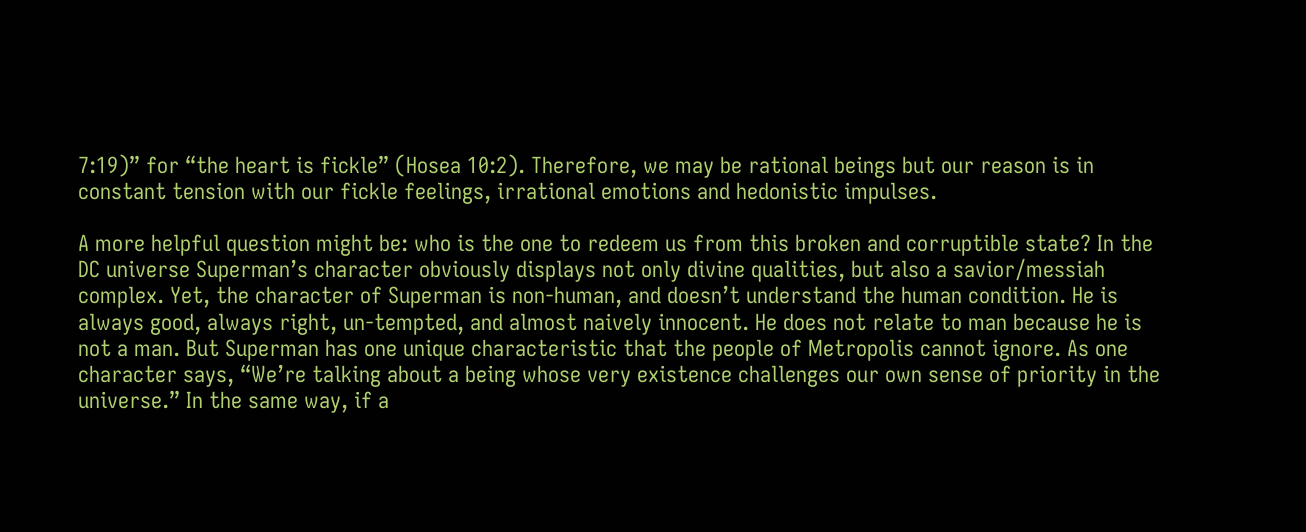7:19)” for “the heart is fickle” (Hosea 10:2). Therefore, we may be rational beings but our reason is in constant tension with our fickle feelings, irrational emotions and hedonistic impulses.

A more helpful question might be: who is the one to redeem us from this broken and corruptible state? In the DC universe Superman’s character obviously displays not only divine qualities, but also a savior/messiah complex. Yet, the character of Superman is non-human, and doesn’t understand the human condition. He is always good, always right, un-tempted, and almost naively innocent. He does not relate to man because he is not a man. But Superman has one unique characteristic that the people of Metropolis cannot ignore. As one character says, “We’re talking about a being whose very existence challenges our own sense of priority in the universe.” In the same way, if a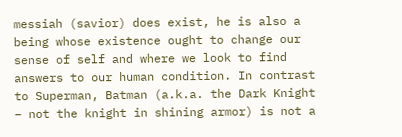messiah (savior) does exist, he is also a being whose existence ought to change our sense of self and where we look to find answers to our human condition. In contrast to Superman, Batman (a.k.a. the Dark Knight – not the knight in shining armor) is not a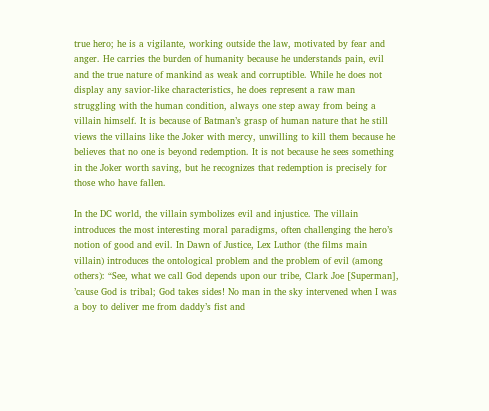true hero; he is a vigilante, working outside the law, motivated by fear and anger. He carries the burden of humanity because he understands pain, evil and the true nature of mankind as weak and corruptible. While he does not display any savior-like characteristics, he does represent a raw man struggling with the human condition, always one step away from being a villain himself. It is because of Batman’s grasp of human nature that he still views the villains like the Joker with mercy, unwilling to kill them because he believes that no one is beyond redemption. It is not because he sees something in the Joker worth saving, but he recognizes that redemption is precisely for those who have fallen.

In the DC world, the villain symbolizes evil and injustice. The villain introduces the most interesting moral paradigms, often challenging the hero’s notion of good and evil. In Dawn of Justice, Lex Luthor (the films main villain) introduces the ontological problem and the problem of evil (among others): “See, what we call God depends upon our tribe, Clark Joe [Superman], ’cause God is tribal; God takes sides! No man in the sky intervened when I was a boy to deliver me from daddy’s fist and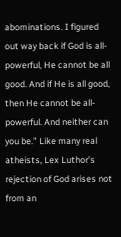abominations. I figured out way back if God is all-powerful, He cannot be all good. And if He is all good, then He cannot be all-powerful. And neither can you be.” Like many real atheists, Lex Luthor’s rejection of God arises not from an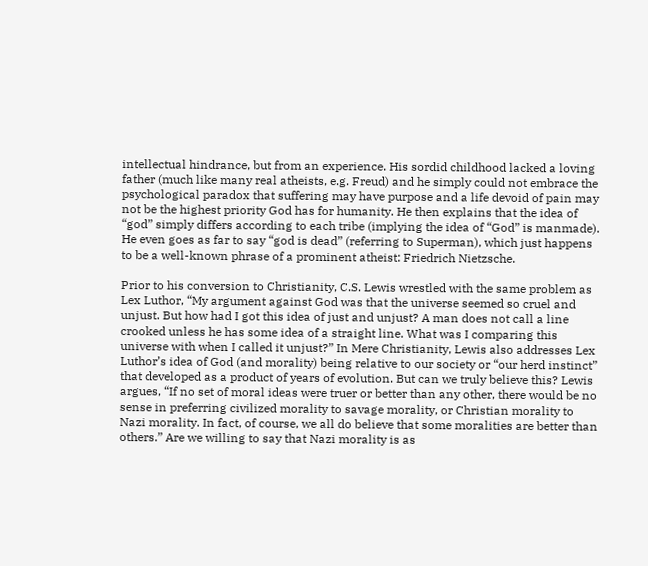intellectual hindrance, but from an experience. His sordid childhood lacked a loving father (much like many real atheists, e.g. Freud) and he simply could not embrace the psychological paradox that suffering may have purpose and a life devoid of pain may not be the highest priority God has for humanity. He then explains that the idea of “god” simply differs according to each tribe (implying the idea of “God” is manmade). He even goes as far to say “god is dead” (referring to Superman), which just happens to be a well-known phrase of a prominent atheist: Friedrich Nietzsche.

Prior to his conversion to Christianity, C.S. Lewis wrestled with the same problem as Lex Luthor, “My argument against God was that the universe seemed so cruel and unjust. But how had I got this idea of just and unjust? A man does not call a line crooked unless he has some idea of a straight line. What was I comparing this universe with when I called it unjust?” In Mere Christianity, Lewis also addresses Lex Luthor’s idea of God (and morality) being relative to our society or “our herd instinct” that developed as a product of years of evolution. But can we truly believe this? Lewis argues, “If no set of moral ideas were truer or better than any other, there would be no sense in preferring civilized morality to savage morality, or Christian morality to Nazi morality. In fact, of course, we all do believe that some moralities are better than others.” Are we willing to say that Nazi morality is as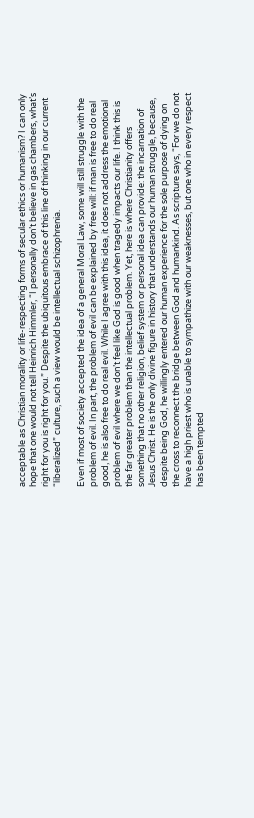acceptable as Christian morality or life-respecting forms of secular ethics or humanism? I can only hope that one would not tell Heinrich Himmler, “I personally don’t believe in gas chambers, what’s right for you is right for you.” Despite the ubiquitous embrace of this line of thinking in our current “liberalized” culture, such a view would be intellectual schizophrenia.

Even if most of society accepted the idea of a general Moral Law, some will still struggle with the problem of evil. In part, the problem of evil can be explained by free will: if man is free to do real good, he is also free to do real evil. While I agree with this idea, it does not address the emotional problem of evil where we don’t feel like God is good when tragedy impacts our life. I think this is the far greater problem than the intellectual problem. Yet, here is where Christianity offers something that no other religion, belief system or personal idea can provide: the incarnation of Jesus Christ. He is the only divine figure in history that understands our human struggle, because, despite being God, he willingly entered our human experience for the sole purpose of dying on the cross to reconnect the bridge between God and humankind. As scripture says, “For we do not have a high priest who is unable to sympathize with our weaknesses, but one who in every respect has been tempted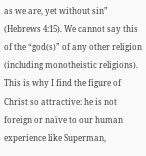as we are, yet without sin” (Hebrews 4:15). We cannot say this of the “god(s)” of any other religion (including monotheistic religions). This is why I find the figure of Christ so attractive: he is not foreign or naïve to our human experience like Superman,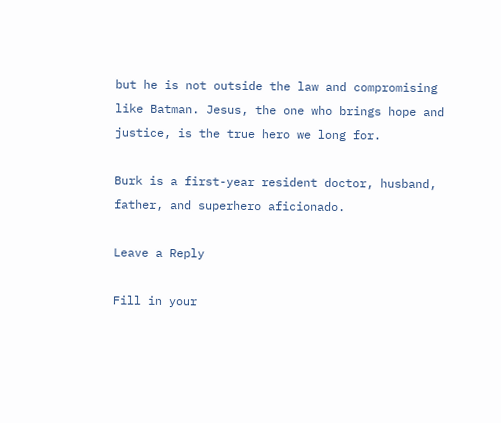but he is not outside the law and compromising like Batman. Jesus, the one who brings hope and justice, is the true hero we long for.

Burk is a first-year resident doctor, husband, father, and superhero aficionado.

Leave a Reply

Fill in your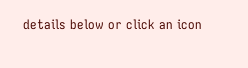details below or click an icon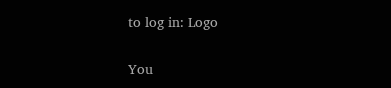to log in: Logo

You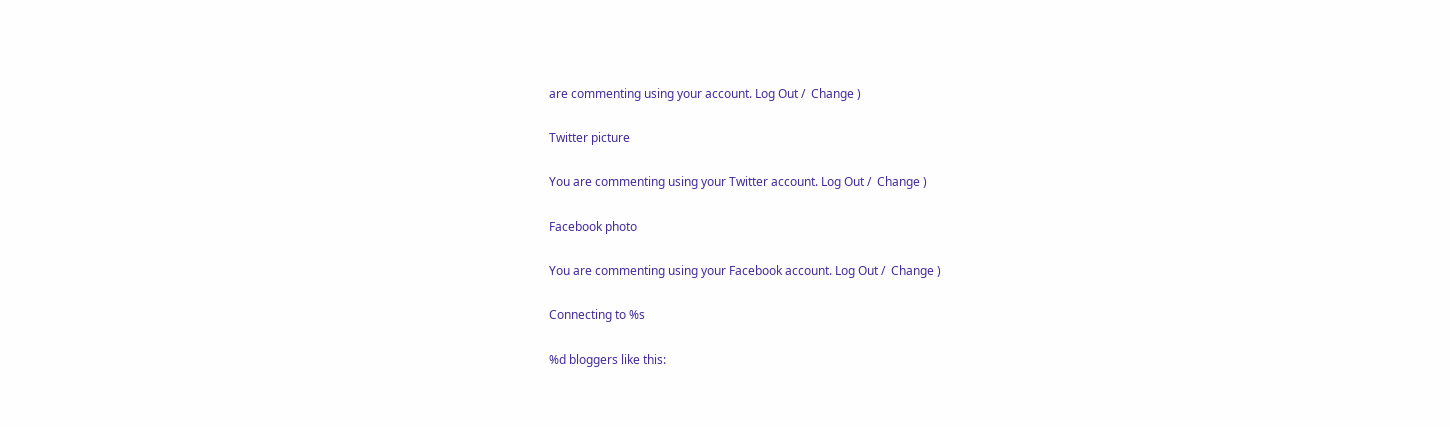are commenting using your account. Log Out /  Change )

Twitter picture

You are commenting using your Twitter account. Log Out /  Change )

Facebook photo

You are commenting using your Facebook account. Log Out /  Change )

Connecting to %s

%d bloggers like this: